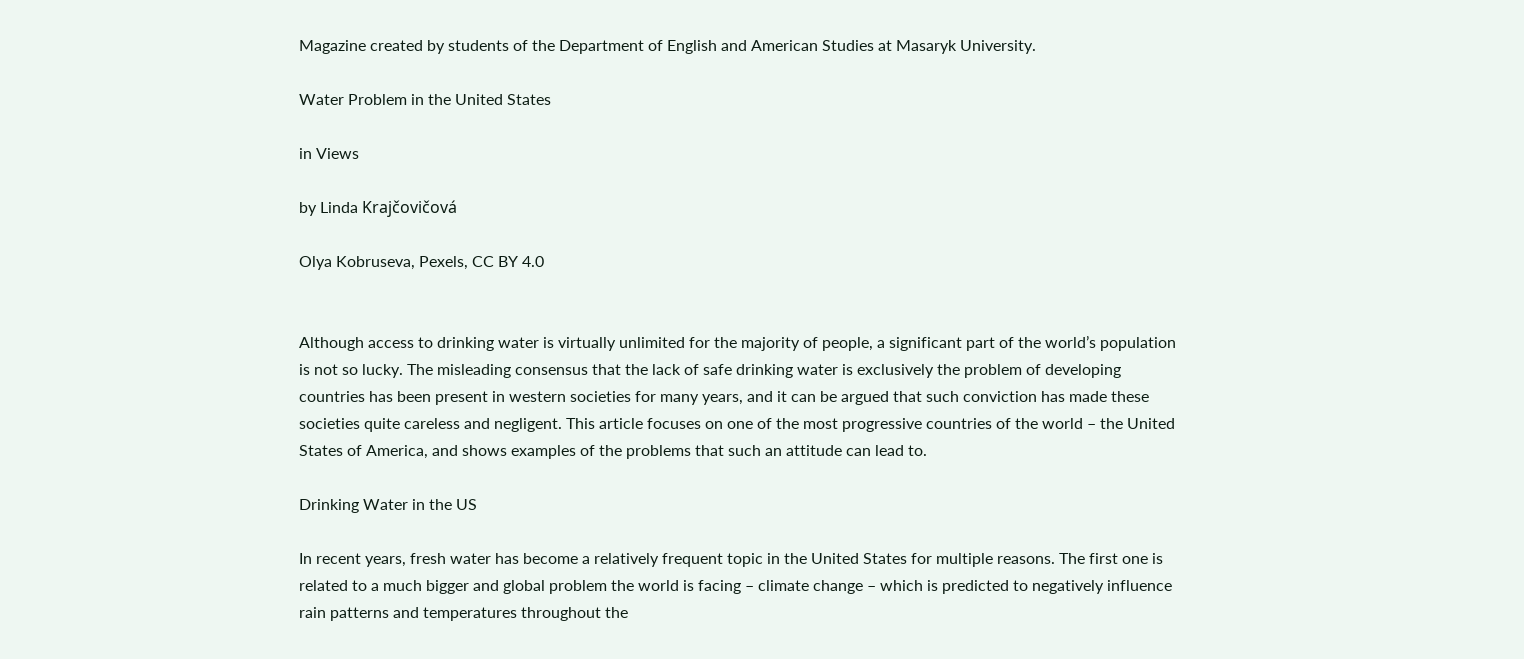Magazine created by students of the Department of English and American Studies at Masaryk University.

Water Problem in the United States

in Views

by Linda Krajčovičová

Olya Kobruseva, Pexels, CC BY 4.0


Although access to drinking water is virtually unlimited for the majority of people, a significant part of the world’s population is not so lucky. The misleading consensus that the lack of safe drinking water is exclusively the problem of developing countries has been present in western societies for many years, and it can be argued that such conviction has made these societies quite careless and negligent. This article focuses on one of the most progressive countries of the world – the United States of America, and shows examples of the problems that such an attitude can lead to.

Drinking Water in the US

In recent years, fresh water has become a relatively frequent topic in the United States for multiple reasons. The first one is related to a much bigger and global problem the world is facing – climate change – which is predicted to negatively influence rain patterns and temperatures throughout the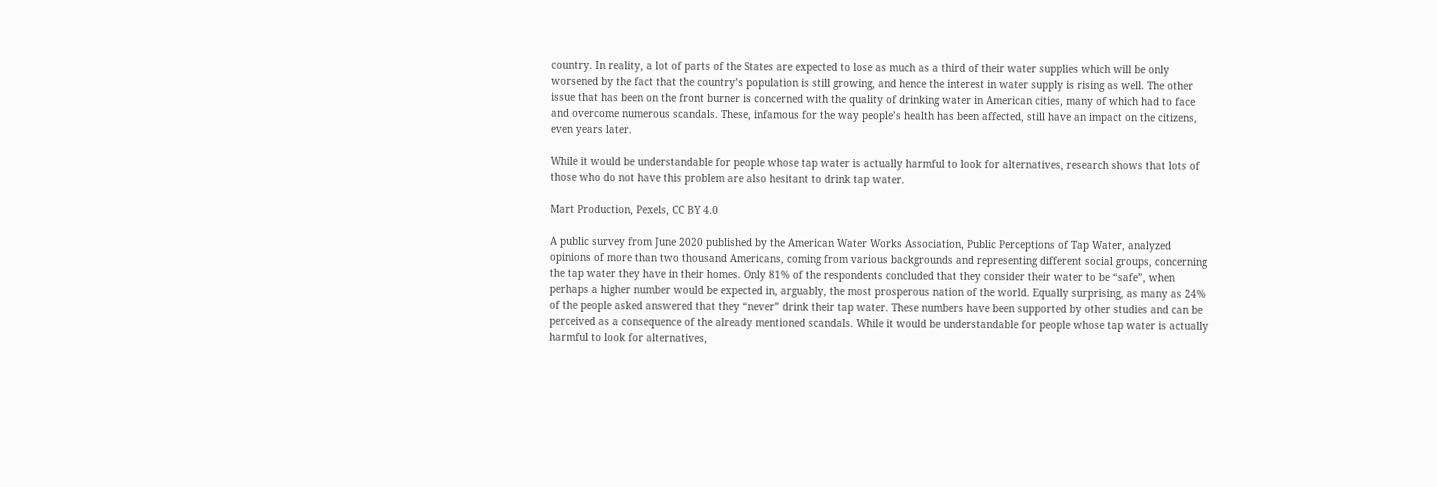country. In reality, a lot of parts of the States are expected to lose as much as a third of their water supplies which will be only worsened by the fact that the country’s population is still growing, and hence the interest in water supply is rising as well. The other issue that has been on the front burner is concerned with the quality of drinking water in American cities, many of which had to face and overcome numerous scandals. These, infamous for the way people’s health has been affected, still have an impact on the citizens, even years later.

While it would be understandable for people whose tap water is actually harmful to look for alternatives, research shows that lots of those who do not have this problem are also hesitant to drink tap water.

Mart Production, Pexels, CC BY 4.0

A public survey from June 2020 published by the American Water Works Association, Public Perceptions of Tap Water, analyzed opinions of more than two thousand Americans, coming from various backgrounds and representing different social groups, concerning the tap water they have in their homes. Only 81% of the respondents concluded that they consider their water to be “safe”, when perhaps a higher number would be expected in, arguably, the most prosperous nation of the world. Equally surprising, as many as 24% of the people asked answered that they “never” drink their tap water. These numbers have been supported by other studies and can be perceived as a consequence of the already mentioned scandals. While it would be understandable for people whose tap water is actually harmful to look for alternatives,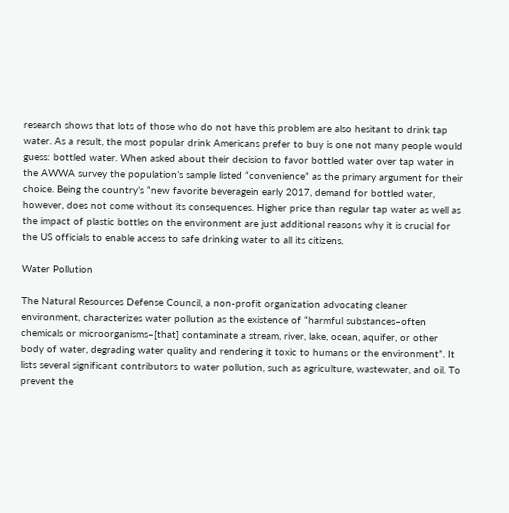research shows that lots of those who do not have this problem are also hesitant to drink tap water. As a result, the most popular drink Americans prefer to buy is one not many people would guess: bottled water. When asked about their decision to favor bottled water over tap water in the AWWA survey the population’s sample listed “convenience” as the primary argument for their choice. Being the country’s “new favorite beveragein early 2017, demand for bottled water, however, does not come without its consequences. Higher price than regular tap water as well as the impact of plastic bottles on the environment are just additional reasons why it is crucial for the US officials to enable access to safe drinking water to all its citizens.

Water Pollution

The Natural Resources Defense Council, a non-profit organization advocating cleaner environment, characterizes water pollution as the existence of “harmful substances–often chemicals or microorganisms–[that] contaminate a stream, river, lake, ocean, aquifer, or other body of water, degrading water quality and rendering it toxic to humans or the environment”. It lists several significant contributors to water pollution, such as agriculture, wastewater, and oil. To prevent the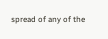spread of any of the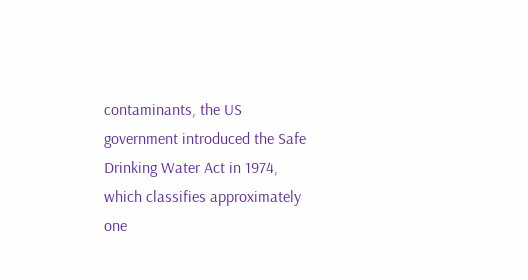contaminants, the US government introduced the Safe Drinking Water Act in 1974, which classifies approximately one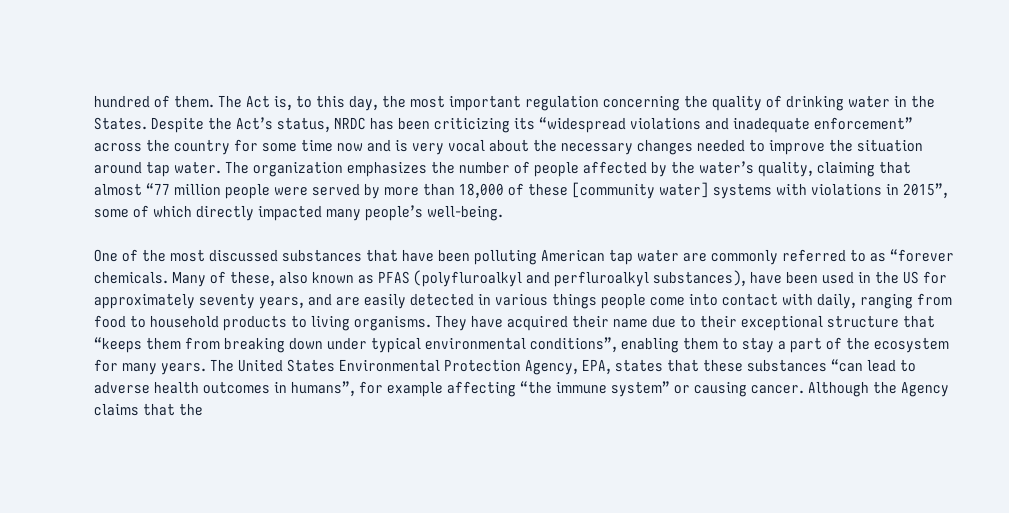hundred of them. The Act is, to this day, the most important regulation concerning the quality of drinking water in the States. Despite the Act’s status, NRDC has been criticizing its “widespread violations and inadequate enforcement” across the country for some time now and is very vocal about the necessary changes needed to improve the situation around tap water. The organization emphasizes the number of people affected by the water’s quality, claiming that almost “77 million people were served by more than 18,000 of these [community water] systems with violations in 2015”, some of which directly impacted many people’s well-being.

One of the most discussed substances that have been polluting American tap water are commonly referred to as “forever chemicals. Many of these, also known as PFAS (polyfluroalkyl and perfluroalkyl substances), have been used in the US for approximately seventy years, and are easily detected in various things people come into contact with daily, ranging from food to household products to living organisms. They have acquired their name due to their exceptional structure that “keeps them from breaking down under typical environmental conditions”, enabling them to stay a part of the ecosystem for many years. The United States Environmental Protection Agency, EPA, states that these substances “can lead to adverse health outcomes in humans”, for example affecting “the immune system” or causing cancer. Although the Agency claims that the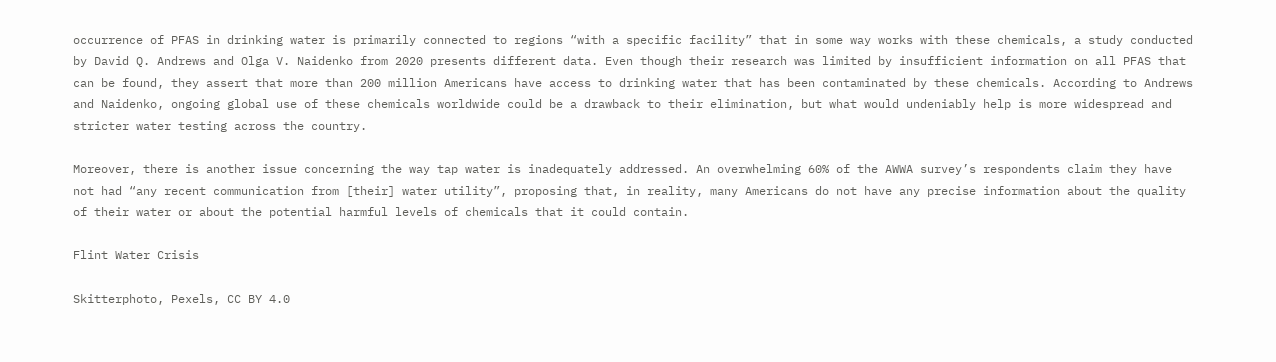occurrence of PFAS in drinking water is primarily connected to regions “with a specific facility” that in some way works with these chemicals, a study conducted by David Q. Andrews and Olga V. Naidenko from 2020 presents different data. Even though their research was limited by insufficient information on all PFAS that can be found, they assert that more than 200 million Americans have access to drinking water that has been contaminated by these chemicals. According to Andrews and Naidenko, ongoing global use of these chemicals worldwide could be a drawback to their elimination, but what would undeniably help is more widespread and stricter water testing across the country.

Moreover, there is another issue concerning the way tap water is inadequately addressed. An overwhelming 60% of the AWWA survey’s respondents claim they have not had “any recent communication from [their] water utility”, proposing that, in reality, many Americans do not have any precise information about the quality of their water or about the potential harmful levels of chemicals that it could contain.

Flint Water Crisis

Skitterphoto, Pexels, CC BY 4.0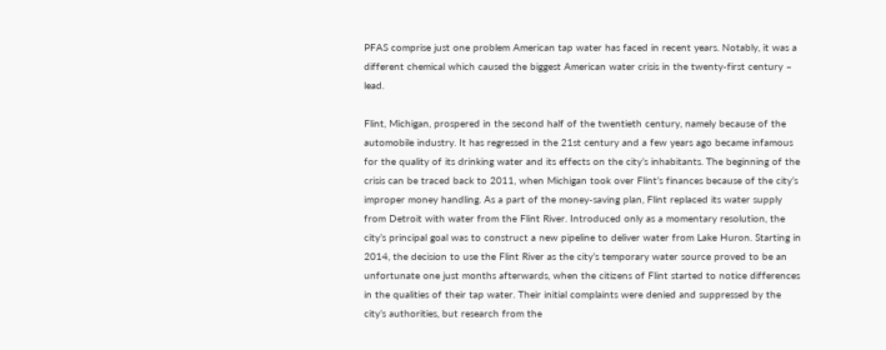PFAS comprise just one problem American tap water has faced in recent years. Notably, it was a different chemical which caused the biggest American water crisis in the twenty-first century – lead.

Flint, Michigan, prospered in the second half of the twentieth century, namely because of the automobile industry. It has regressed in the 21st century and a few years ago became infamous for the quality of its drinking water and its effects on the city’s inhabitants. The beginning of the crisis can be traced back to 2011, when Michigan took over Flint’s finances because of the city’s improper money handling. As a part of the money-saving plan, Flint replaced its water supply from Detroit with water from the Flint River. Introduced only as a momentary resolution, the city’s principal goal was to construct a new pipeline to deliver water from Lake Huron. Starting in 2014, the decision to use the Flint River as the city’s temporary water source proved to be an unfortunate one just months afterwards, when the citizens of Flint started to notice differences in the qualities of their tap water. Their initial complaints were denied and suppressed by the city’s authorities, but research from the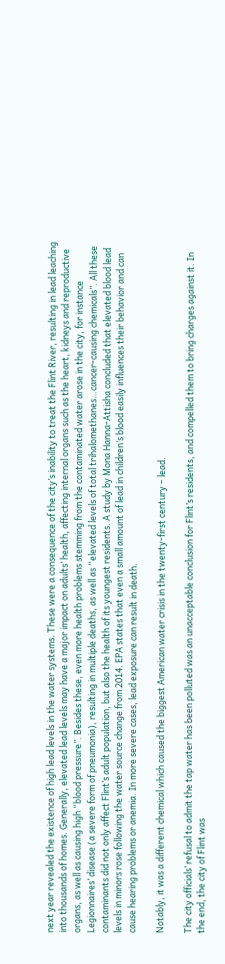next year revealed the existence of high lead levels in the water systems. These were a consequence of the city’s inability to treat the Flint River, resulting in lead leaching into thousands of homes. Generally, elevated lead levels may have a major impact on adults’ health, affecting internal organs such as the heart, kidneys and reproductive organs, as well as causing high “blood pressure”. Besides these, even more health problems stemming from the contaminated water arose in the city, for instance Legionnaires’ disease (a severe form of pneumonia), resulting in multiple deaths, as well as “elevated levels of total trihalomethanes…cancer-causing chemicals”. All these contaminants did not only affect Flint’s adult population, but also the health of its youngest residents. A study by Mona Hanna-Attisha concluded that elevated blood lead levels in minors rose following the water source change from 2014. EPA states that even a small amount of lead in children’s blood easily influences their behavior and can cause hearing problems or anemia. In more severe cases, lead exposure can result in death.

Notably, it was a different chemical which caused the biggest American water crisis in the twenty-first century – lead.

The city officials’ refusal to admit the tap water has been polluted was an unacceptable conclusion for Flint’s residents, and compelled them to bring charges against it. In the end, the city of Flint was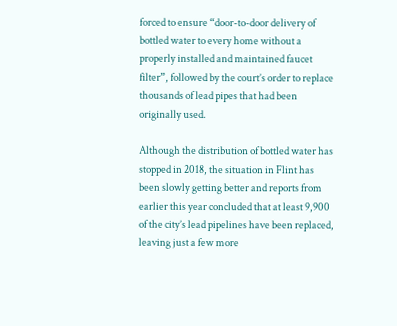forced to ensure “door-to-door delivery of bottled water to every home without a properly installed and maintained faucet filter”, followed by the court’s order to replace thousands of lead pipes that had been originally used.

Although the distribution of bottled water has stopped in 2018, the situation in Flint has been slowly getting better and reports from earlier this year concluded that at least 9,900 of the city’s lead pipelines have been replaced, leaving just a few more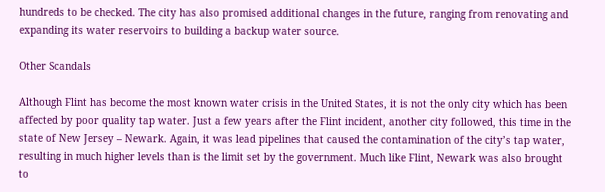hundreds to be checked. The city has also promised additional changes in the future, ranging from renovating and expanding its water reservoirs to building a backup water source.

Other Scandals

Although Flint has become the most known water crisis in the United States, it is not the only city which has been affected by poor quality tap water. Just a few years after the Flint incident, another city followed, this time in the state of New Jersey – Newark. Again, it was lead pipelines that caused the contamination of the city’s tap water, resulting in much higher levels than is the limit set by the government. Much like Flint, Newark was also brought to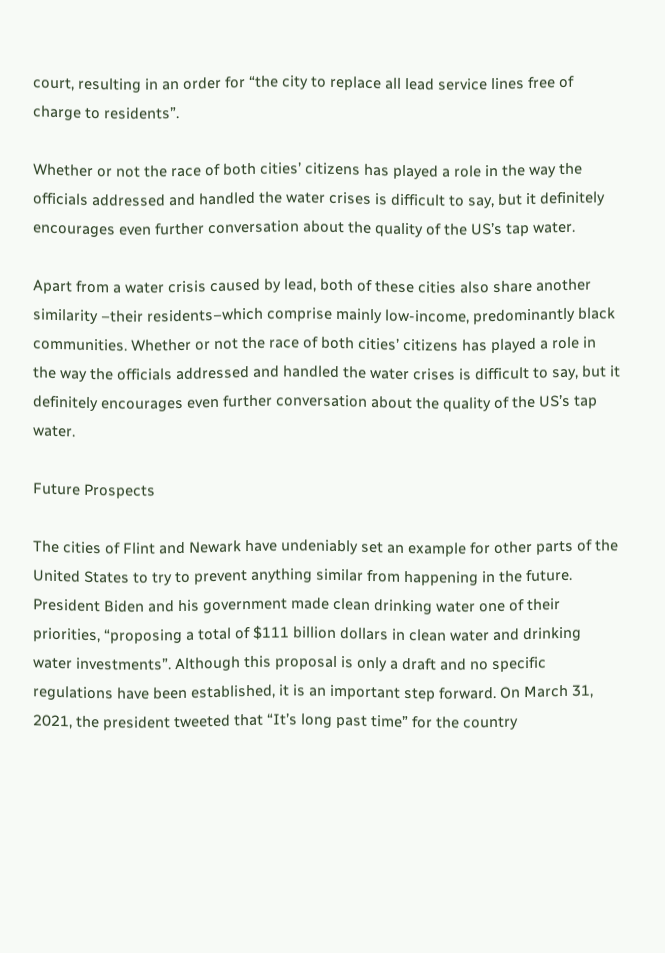court, resulting in an order for “the city to replace all lead service lines free of charge to residents”.

Whether or not the race of both cities’ citizens has played a role in the way the officials addressed and handled the water crises is difficult to say, but it definitely encourages even further conversation about the quality of the US’s tap water.

Apart from a water crisis caused by lead, both of these cities also share another similarity –their residents–which comprise mainly low-income, predominantly black communities. Whether or not the race of both cities’ citizens has played a role in the way the officials addressed and handled the water crises is difficult to say, but it definitely encourages even further conversation about the quality of the US’s tap water.

Future Prospects

The cities of Flint and Newark have undeniably set an example for other parts of the United States to try to prevent anything similar from happening in the future. President Biden and his government made clean drinking water one of their priorities, “proposing a total of $111 billion dollars in clean water and drinking water investments”. Although this proposal is only a draft and no specific regulations have been established, it is an important step forward. On March 31, 2021, the president tweeted that “It’s long past time” for the country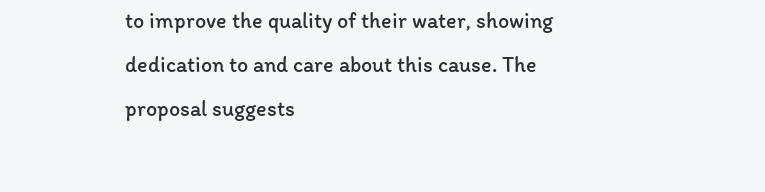to improve the quality of their water, showing dedication to and care about this cause. The proposal suggests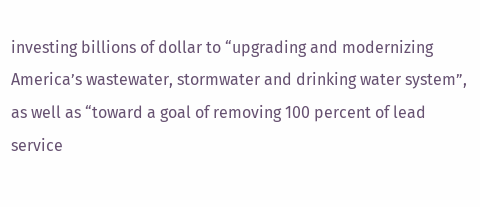investing billions of dollar to “upgrading and modernizing America’s wastewater, stormwater and drinking water system”, as well as “toward a goal of removing 100 percent of lead service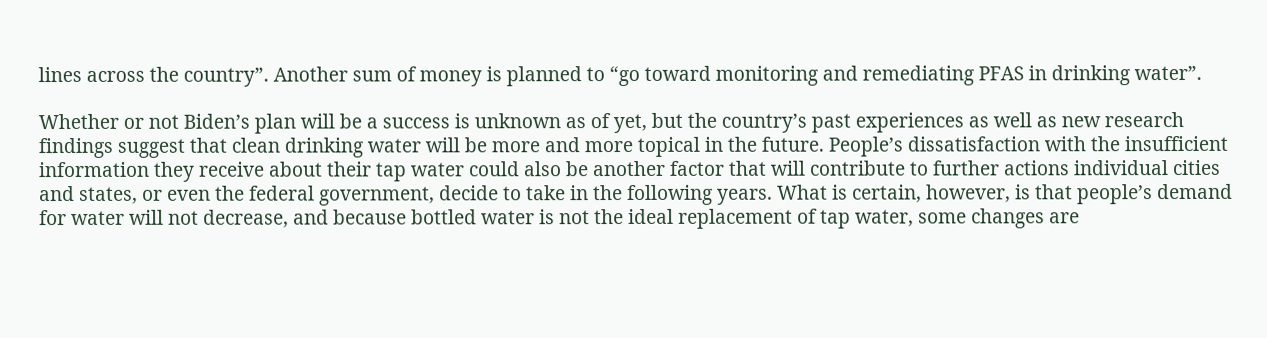lines across the country”. Another sum of money is planned to “go toward monitoring and remediating PFAS in drinking water”.

Whether or not Biden’s plan will be a success is unknown as of yet, but the country’s past experiences as well as new research findings suggest that clean drinking water will be more and more topical in the future. People’s dissatisfaction with the insufficient information they receive about their tap water could also be another factor that will contribute to further actions individual cities and states, or even the federal government, decide to take in the following years. What is certain, however, is that people’s demand for water will not decrease, and because bottled water is not the ideal replacement of tap water, some changes are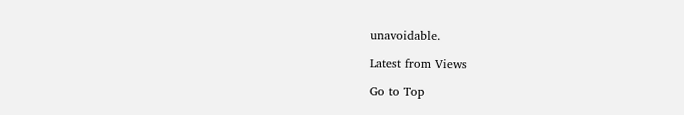unavoidable.

Latest from Views

Go to Top